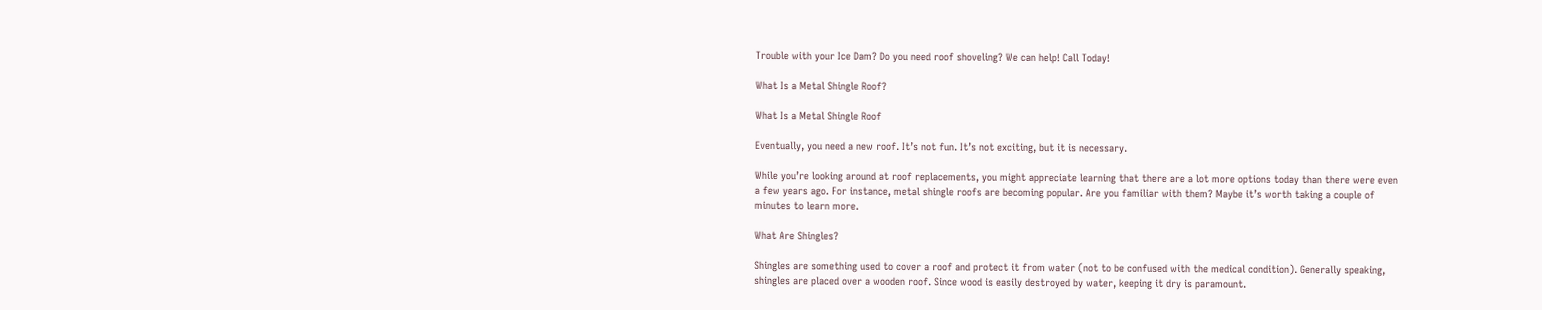Trouble with your Ice Dam? Do you need roof shoveling? We can help! Call Today!

What Is a Metal Shingle Roof?

What Is a Metal Shingle Roof

Eventually, you need a new roof. It’s not fun. It’s not exciting, but it is necessary.

While you’re looking around at roof replacements, you might appreciate learning that there are a lot more options today than there were even a few years ago. For instance, metal shingle roofs are becoming popular. Are you familiar with them? Maybe it’s worth taking a couple of minutes to learn more.

What Are Shingles?

Shingles are something used to cover a roof and protect it from water (not to be confused with the medical condition). Generally speaking, shingles are placed over a wooden roof. Since wood is easily destroyed by water, keeping it dry is paramount.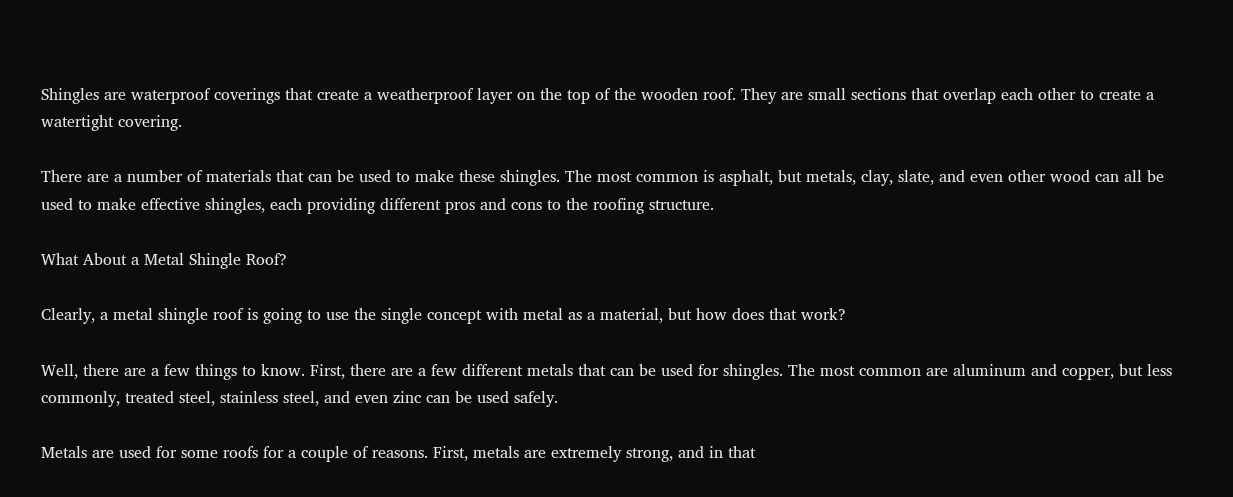Shingles are waterproof coverings that create a weatherproof layer on the top of the wooden roof. They are small sections that overlap each other to create a watertight covering.

There are a number of materials that can be used to make these shingles. The most common is asphalt, but metals, clay, slate, and even other wood can all be used to make effective shingles, each providing different pros and cons to the roofing structure.

What About a Metal Shingle Roof?

Clearly, a metal shingle roof is going to use the single concept with metal as a material, but how does that work?

Well, there are a few things to know. First, there are a few different metals that can be used for shingles. The most common are aluminum and copper, but less commonly, treated steel, stainless steel, and even zinc can be used safely.

Metals are used for some roofs for a couple of reasons. First, metals are extremely strong, and in that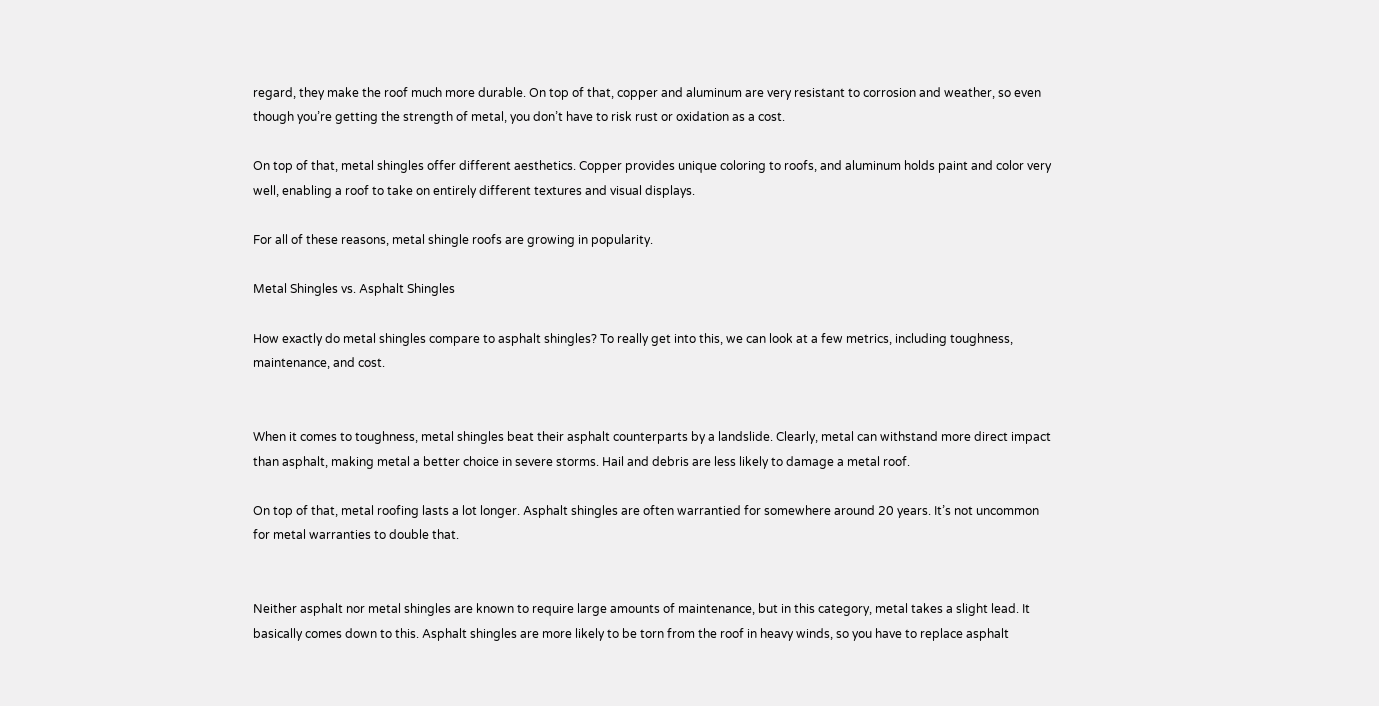regard, they make the roof much more durable. On top of that, copper and aluminum are very resistant to corrosion and weather, so even though you’re getting the strength of metal, you don’t have to risk rust or oxidation as a cost.

On top of that, metal shingles offer different aesthetics. Copper provides unique coloring to roofs, and aluminum holds paint and color very well, enabling a roof to take on entirely different textures and visual displays.

For all of these reasons, metal shingle roofs are growing in popularity.

Metal Shingles vs. Asphalt Shingles

How exactly do metal shingles compare to asphalt shingles? To really get into this, we can look at a few metrics, including toughness, maintenance, and cost.


When it comes to toughness, metal shingles beat their asphalt counterparts by a landslide. Clearly, metal can withstand more direct impact than asphalt, making metal a better choice in severe storms. Hail and debris are less likely to damage a metal roof.

On top of that, metal roofing lasts a lot longer. Asphalt shingles are often warrantied for somewhere around 20 years. It’s not uncommon for metal warranties to double that.


Neither asphalt nor metal shingles are known to require large amounts of maintenance, but in this category, metal takes a slight lead. It basically comes down to this. Asphalt shingles are more likely to be torn from the roof in heavy winds, so you have to replace asphalt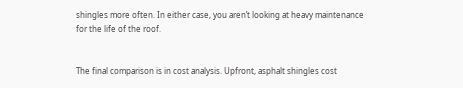shingles more often. In either case, you aren’t looking at heavy maintenance for the life of the roof.


The final comparison is in cost analysis. Upfront, asphalt shingles cost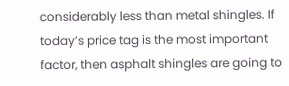considerably less than metal shingles. If today’s price tag is the most important factor, then asphalt shingles are going to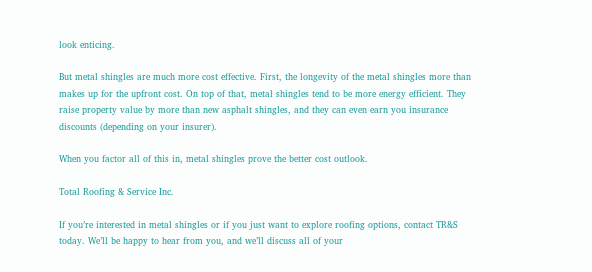look enticing.

But metal shingles are much more cost effective. First, the longevity of the metal shingles more than makes up for the upfront cost. On top of that, metal shingles tend to be more energy efficient. They raise property value by more than new asphalt shingles, and they can even earn you insurance discounts (depending on your insurer).

When you factor all of this in, metal shingles prove the better cost outlook.

Total Roofing & Service Inc.

If you’re interested in metal shingles or if you just want to explore roofing options, contact TR&S today. We’ll be happy to hear from you, and we’ll discuss all of your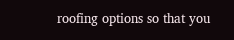roofing options so that you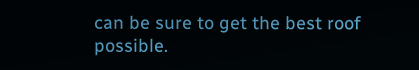can be sure to get the best roof possible.